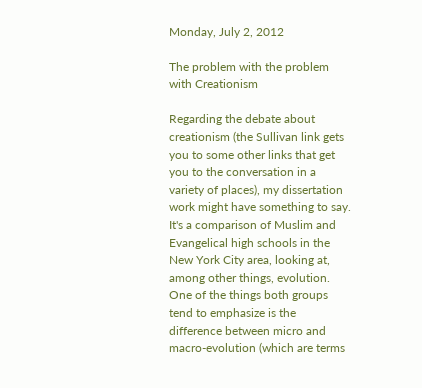Monday, July 2, 2012

The problem with the problem with Creationism

Regarding the debate about creationism (the Sullivan link gets you to some other links that get you to the conversation in a variety of places), my dissertation work might have something to say. It's a comparison of Muslim and Evangelical high schools in the New York City area, looking at, among other things, evolution.  One of the things both groups tend to emphasize is the difference between micro and macro-evolution (which are terms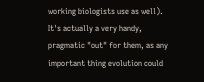working biologists use as well).  It's actually a very handy, pragmatic "out" for them, as any important thing evolution could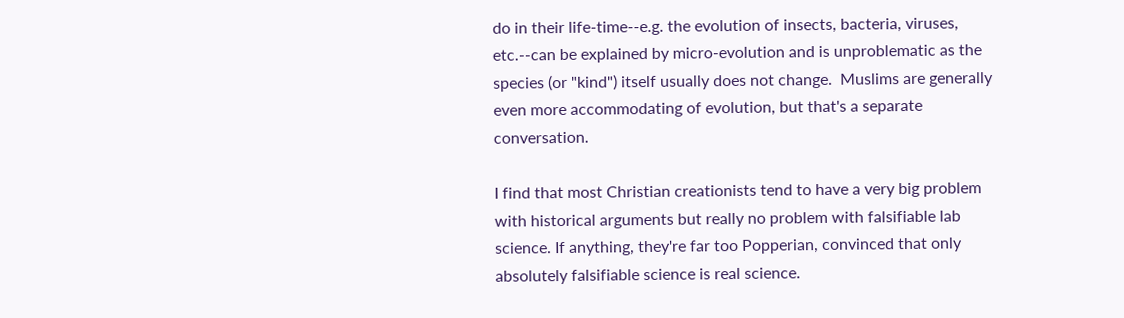do in their life-time--e.g. the evolution of insects, bacteria, viruses, etc.--can be explained by micro-evolution and is unproblematic as the species (or "kind") itself usually does not change.  Muslims are generally even more accommodating of evolution, but that's a separate conversation.

I find that most Christian creationists tend to have a very big problem with historical arguments but really no problem with falsifiable lab science. If anything, they're far too Popperian, convinced that only absolutely falsifiable science is real science.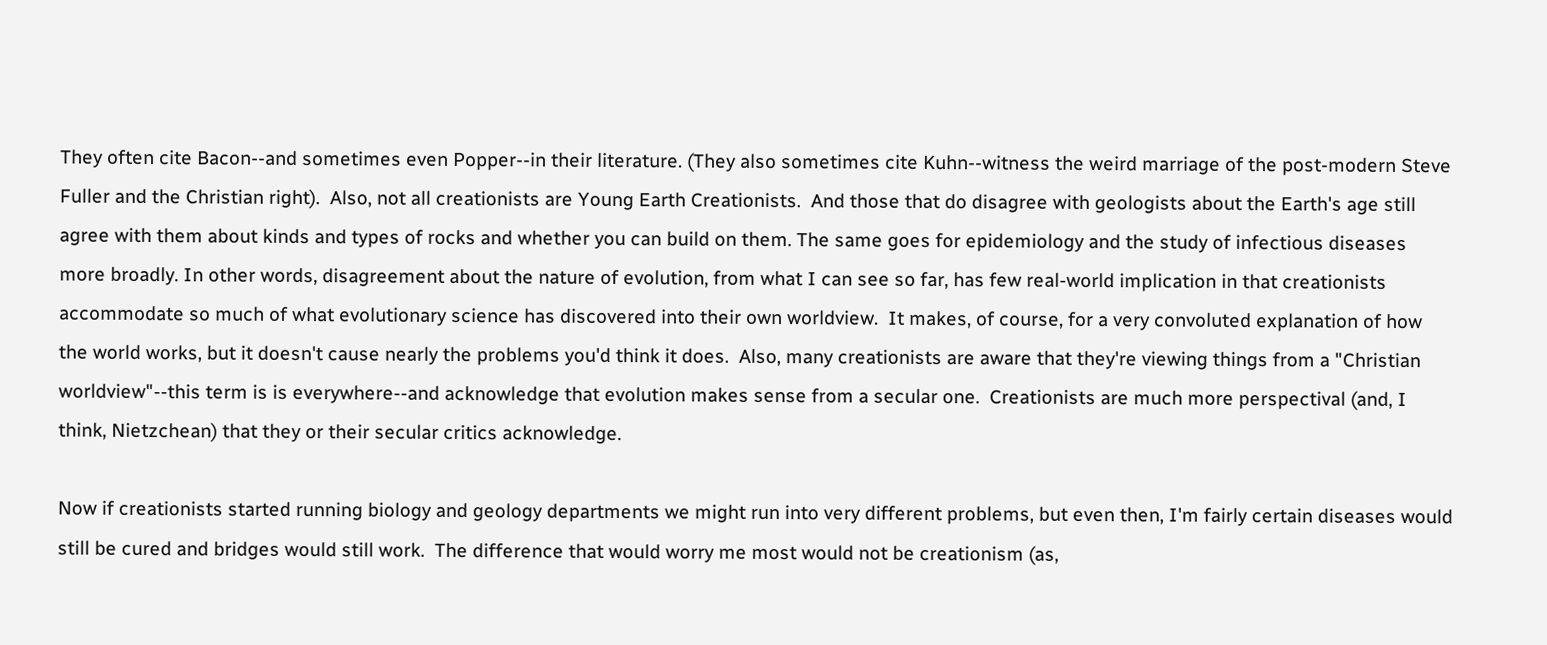They often cite Bacon--and sometimes even Popper--in their literature. (They also sometimes cite Kuhn--witness the weird marriage of the post-modern Steve Fuller and the Christian right).  Also, not all creationists are Young Earth Creationists.  And those that do disagree with geologists about the Earth's age still agree with them about kinds and types of rocks and whether you can build on them. The same goes for epidemiology and the study of infectious diseases more broadly. In other words, disagreement about the nature of evolution, from what I can see so far, has few real-world implication in that creationists accommodate so much of what evolutionary science has discovered into their own worldview.  It makes, of course, for a very convoluted explanation of how the world works, but it doesn't cause nearly the problems you'd think it does.  Also, many creationists are aware that they're viewing things from a "Christian worldview"--this term is is everywhere--and acknowledge that evolution makes sense from a secular one.  Creationists are much more perspectival (and, I think, Nietzchean) that they or their secular critics acknowledge.

Now if creationists started running biology and geology departments we might run into very different problems, but even then, I'm fairly certain diseases would still be cured and bridges would still work.  The difference that would worry me most would not be creationism (as,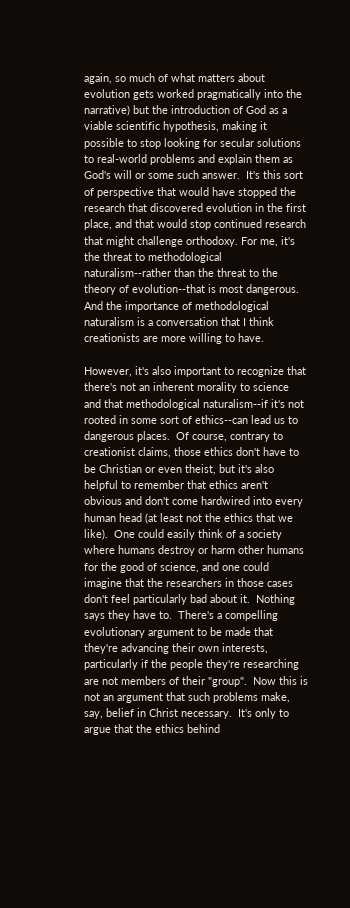again, so much of what matters about evolution gets worked pragmatically into the narrative) but the introduction of God as a viable scientific hypothesis, making it possible to stop looking for secular solutions to real-world problems and explain them as God's will or some such answer.  It's this sort of perspective that would have stopped the research that discovered evolution in the first place, and that would stop continued research that might challenge orthodoxy. For me, it's the threat to methodological naturalism--rather than the threat to the theory of evolution--that is most dangerous.  And the importance of methodological naturalism is a conversation that I think creationists are more willing to have.

However, it's also important to recognize that there's not an inherent morality to science and that methodological naturalism--if it's not rooted in some sort of ethics--can lead us to dangerous places.  Of course, contrary to creationist claims, those ethics don't have to be Christian or even theist, but it's also helpful to remember that ethics aren't obvious and don't come hardwired into every human head (at least not the ethics that we like).  One could easily think of a society where humans destroy or harm other humans for the good of science, and one could imagine that the researchers in those cases don't feel particularly bad about it.  Nothing says they have to.  There's a compelling evolutionary argument to be made that they're advancing their own interests, particularly if the people they're researching are not members of their "group".  Now this is not an argument that such problems make, say, belief in Christ necessary.  It's only to argue that the ethics behind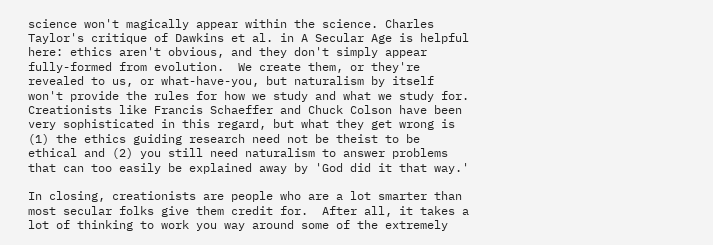science won't magically appear within the science. Charles Taylor's critique of Dawkins et al. in A Secular Age is helpful here: ethics aren't obvious, and they don't simply appear fully-formed from evolution.  We create them, or they're revealed to us, or what-have-you, but naturalism by itself won't provide the rules for how we study and what we study for.  Creationists like Francis Schaeffer and Chuck Colson have been very sophisticated in this regard, but what they get wrong is (1) the ethics guiding research need not be theist to be ethical and (2) you still need naturalism to answer problems that can too easily be explained away by 'God did it that way.'

In closing, creationists are people who are a lot smarter than most secular folks give them credit for.  After all, it takes a lot of thinking to work you way around some of the extremely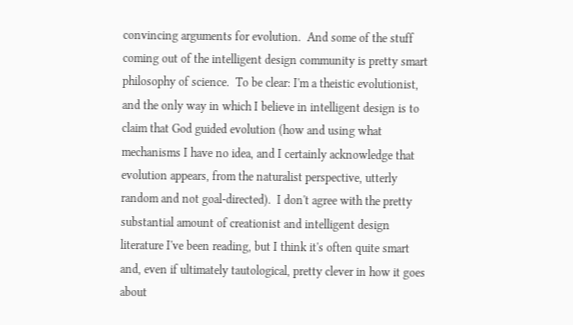convincing arguments for evolution.  And some of the stuff coming out of the intelligent design community is pretty smart philosophy of science.  To be clear: I'm a theistic evolutionist, and the only way in which I believe in intelligent design is to claim that God guided evolution (how and using what mechanisms I have no idea, and I certainly acknowledge that evolution appears, from the naturalist perspective, utterly random and not goal-directed).  I don't agree with the pretty substantial amount of creationist and intelligent design literature I've been reading, but I think it's often quite smart and, even if ultimately tautological, pretty clever in how it goes about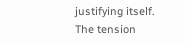justifying itself.  The tension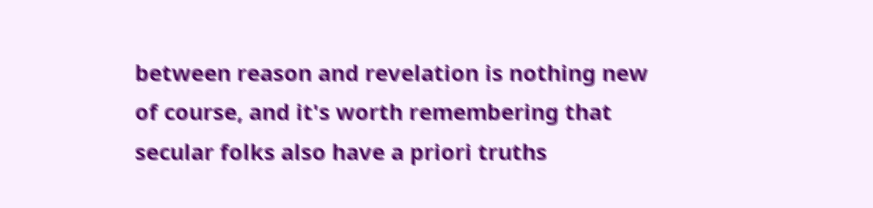between reason and revelation is nothing new of course, and it's worth remembering that secular folks also have a priori truths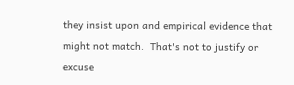they insist upon and empirical evidence that might not match.  That's not to justify or excuse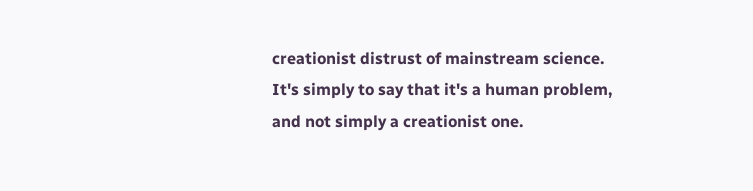creationist distrust of mainstream science.  It's simply to say that it's a human problem, and not simply a creationist one.